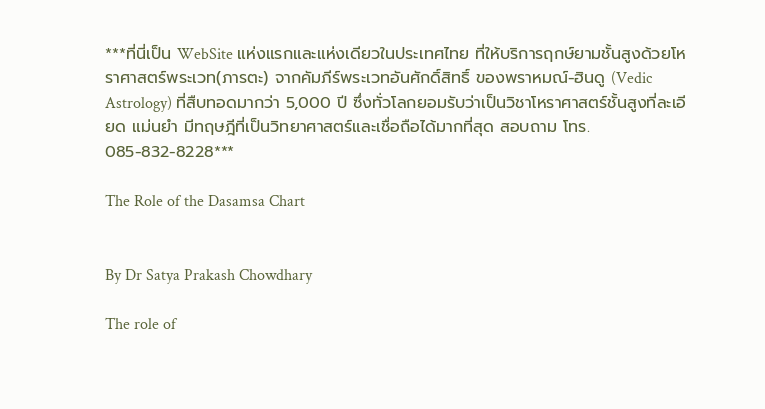***ที่นี่เป็น WebSite แห่งแรกและแห่งเดียวในประเทศไทย ที่ให้บริการฤกษ์ยามชั้นสูงด้วยโหราศาสตร์พระเวท(ภารตะ) จากคัมภีร์พระเวทอันศักดิ์สิทธิ์ ของพราหมณ์-ฮินดู (Vedic Astrology) ที่สืบทอดมากว่า 5,000 ปี ซึ่งทั่วโลกยอมรับว่าเป็นวิชาโหราศาสตร์ชั้นสูงที่ละเอียด แม่นยำ มีทฤษฎีที่เป็นวิทยาศาสตร์และเชื่อถือได้มากที่สุด สอบถาม โทร. 085-832-8228***

The Role of the Dasamsa Chart


By Dr Satya Prakash Chowdhary

The role of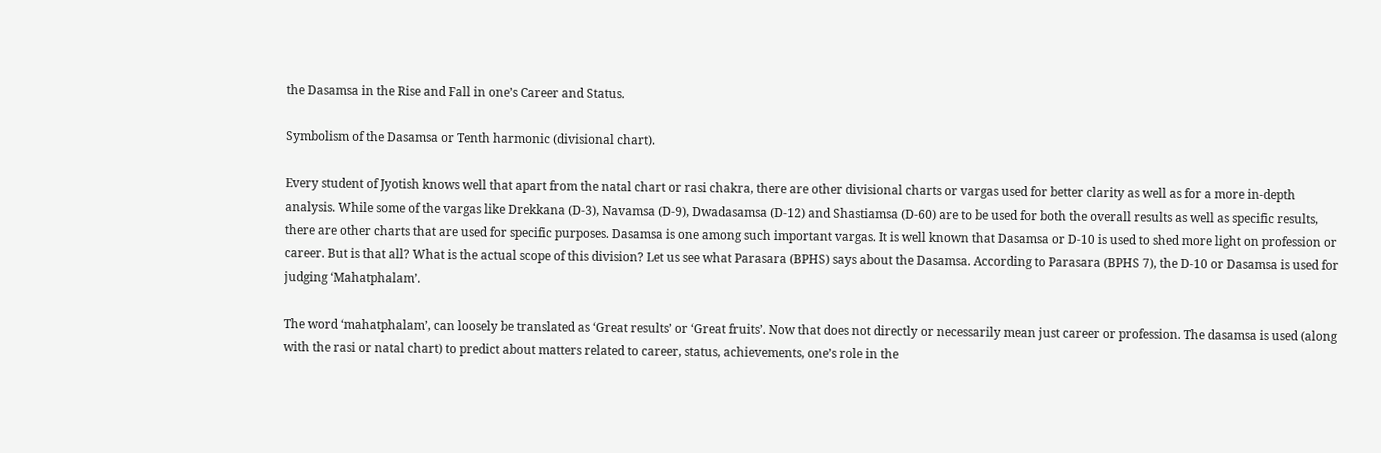the Dasamsa in the Rise and Fall in one’s Career and Status.

Symbolism of the Dasamsa or Tenth harmonic (divisional chart).

Every student of Jyotish knows well that apart from the natal chart or rasi chakra, there are other divisional charts or vargas used for better clarity as well as for a more in-depth analysis. While some of the vargas like Drekkana (D-3), Navamsa (D-9), Dwadasamsa (D-12) and Shastiamsa (D-60) are to be used for both the overall results as well as specific results, there are other charts that are used for specific purposes. Dasamsa is one among such important vargas. It is well known that Dasamsa or D-10 is used to shed more light on profession or career. But is that all? What is the actual scope of this division? Let us see what Parasara (BPHS) says about the Dasamsa. According to Parasara (BPHS 7), the D-10 or Dasamsa is used for judging ‘Mahatphalam’.

The word ‘mahatphalam’, can loosely be translated as ‘Great results’ or ‘Great fruits’. Now that does not directly or necessarily mean just career or profession. The dasamsa is used (along with the rasi or natal chart) to predict about matters related to career, status, achievements, one’s role in the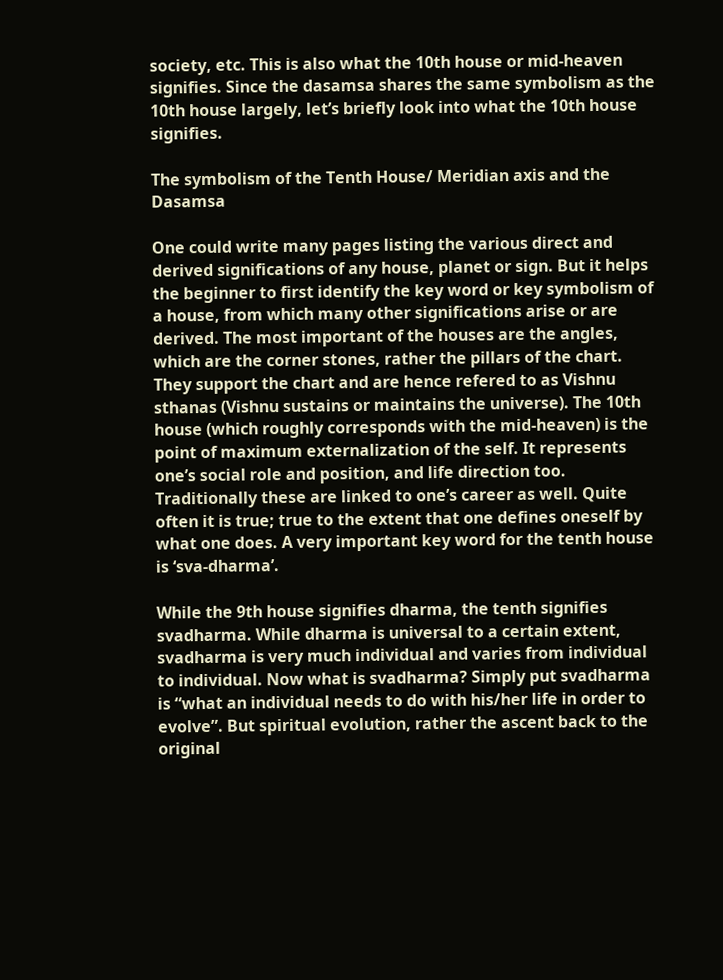society, etc. This is also what the 10th house or mid-heaven signifies. Since the dasamsa shares the same symbolism as the 10th house largely, let’s briefly look into what the 10th house signifies.

The symbolism of the Tenth House/ Meridian axis and the Dasamsa

One could write many pages listing the various direct and derived significations of any house, planet or sign. But it helps the beginner to first identify the key word or key symbolism of a house, from which many other significations arise or are derived. The most important of the houses are the angles, which are the corner stones, rather the pillars of the chart. They support the chart and are hence refered to as Vishnu sthanas (Vishnu sustains or maintains the universe). The 10th house (which roughly corresponds with the mid-heaven) is the point of maximum externalization of the self. It represents one’s social role and position, and life direction too. Traditionally these are linked to one’s career as well. Quite often it is true; true to the extent that one defines oneself by what one does. A very important key word for the tenth house is ‘sva-dharma’.

While the 9th house signifies dharma, the tenth signifies svadharma. While dharma is universal to a certain extent, svadharma is very much individual and varies from individual to individual. Now what is svadharma? Simply put svadharma is “what an individual needs to do with his/her life in order to evolve”. But spiritual evolution, rather the ascent back to the original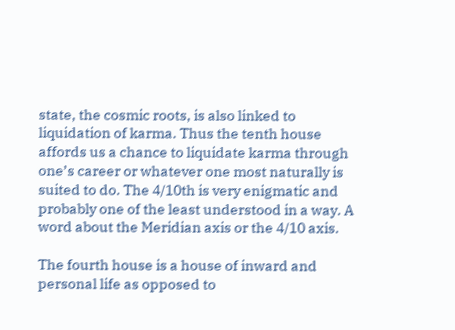state, the cosmic roots, is also linked to liquidation of karma. Thus the tenth house affords us a chance to liquidate karma through one’s career or whatever one most naturally is suited to do. The 4/10th is very enigmatic and probably one of the least understood in a way. A word about the Meridian axis or the 4/10 axis.

The fourth house is a house of inward and personal life as opposed to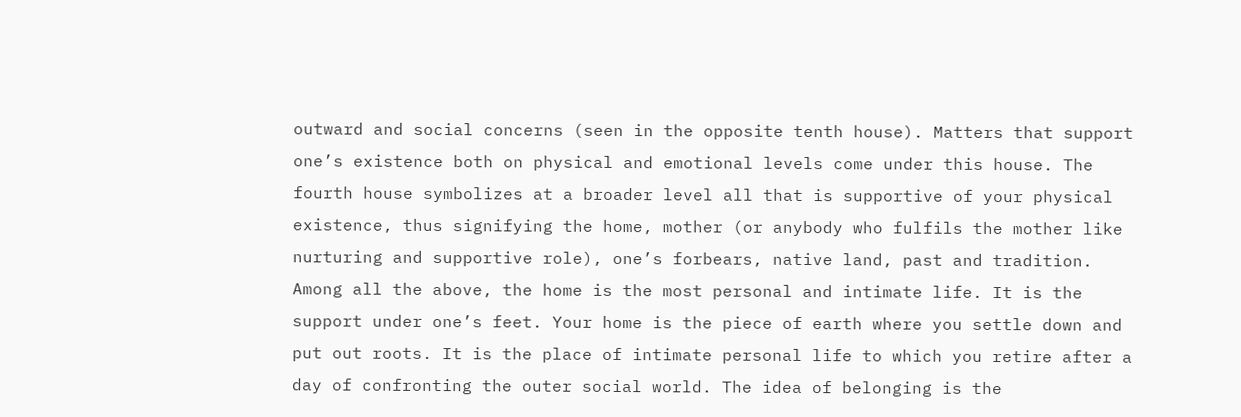outward and social concerns (seen in the opposite tenth house). Matters that support one’s existence both on physical and emotional levels come under this house. The fourth house symbolizes at a broader level all that is supportive of your physical existence, thus signifying the home, mother (or anybody who fulfils the mother like nurturing and supportive role), one’s forbears, native land, past and tradition. Among all the above, the home is the most personal and intimate life. It is the support under one’s feet. Your home is the piece of earth where you settle down and put out roots. It is the place of intimate personal life to which you retire after a day of confronting the outer social world. The idea of belonging is the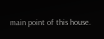main point of this house.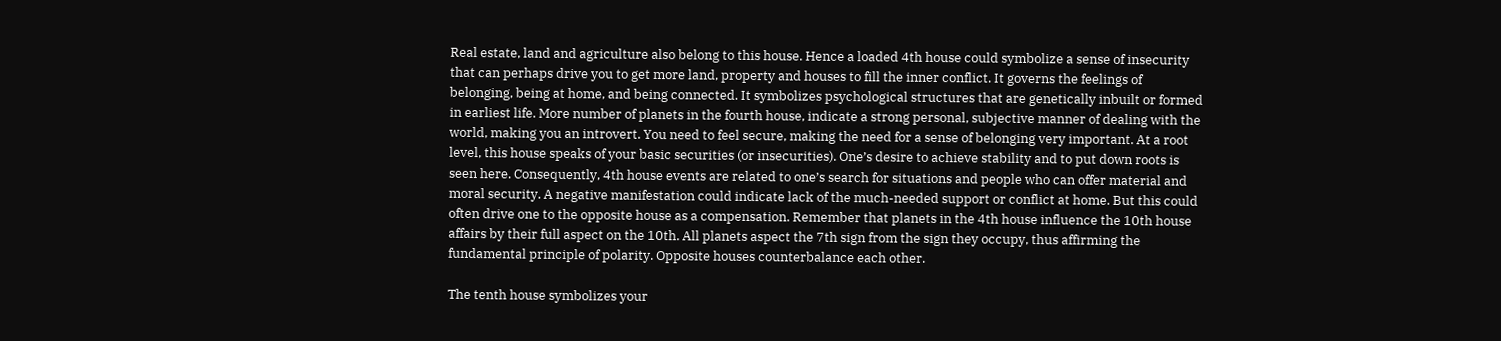Real estate, land and agriculture also belong to this house. Hence a loaded 4th house could symbolize a sense of insecurity that can perhaps drive you to get more land, property and houses to fill the inner conflict. It governs the feelings of belonging, being at home, and being connected. It symbolizes psychological structures that are genetically inbuilt or formed in earliest life. More number of planets in the fourth house, indicate a strong personal, subjective manner of dealing with the world, making you an introvert. You need to feel secure, making the need for a sense of belonging very important. At a root level, this house speaks of your basic securities (or insecurities). One’s desire to achieve stability and to put down roots is seen here. Consequently, 4th house events are related to one’s search for situations and people who can offer material and moral security. A negative manifestation could indicate lack of the much-needed support or conflict at home. But this could often drive one to the opposite house as a compensation. Remember that planets in the 4th house influence the 10th house affairs by their full aspect on the 10th. All planets aspect the 7th sign from the sign they occupy, thus affirming the fundamental principle of polarity. Opposite houses counterbalance each other.

The tenth house symbolizes your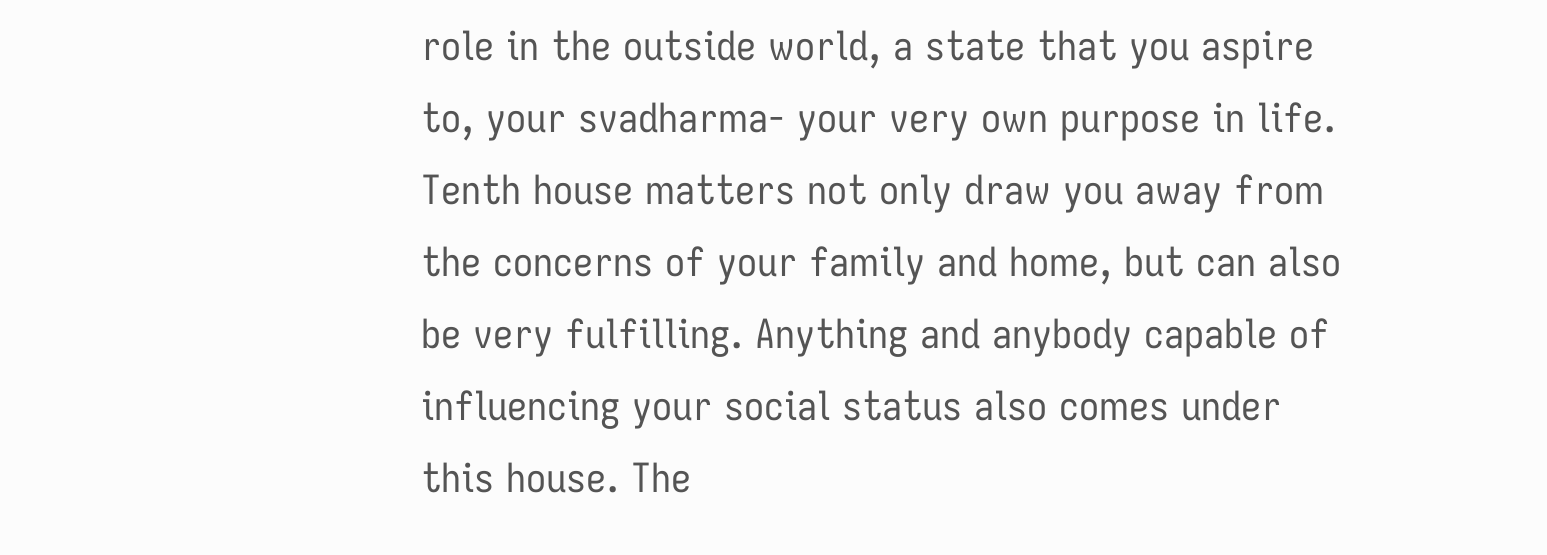role in the outside world, a state that you aspire to, your svadharma- your very own purpose in life. Tenth house matters not only draw you away from the concerns of your family and home, but can also be very fulfilling. Anything and anybody capable of influencing your social status also comes under this house. The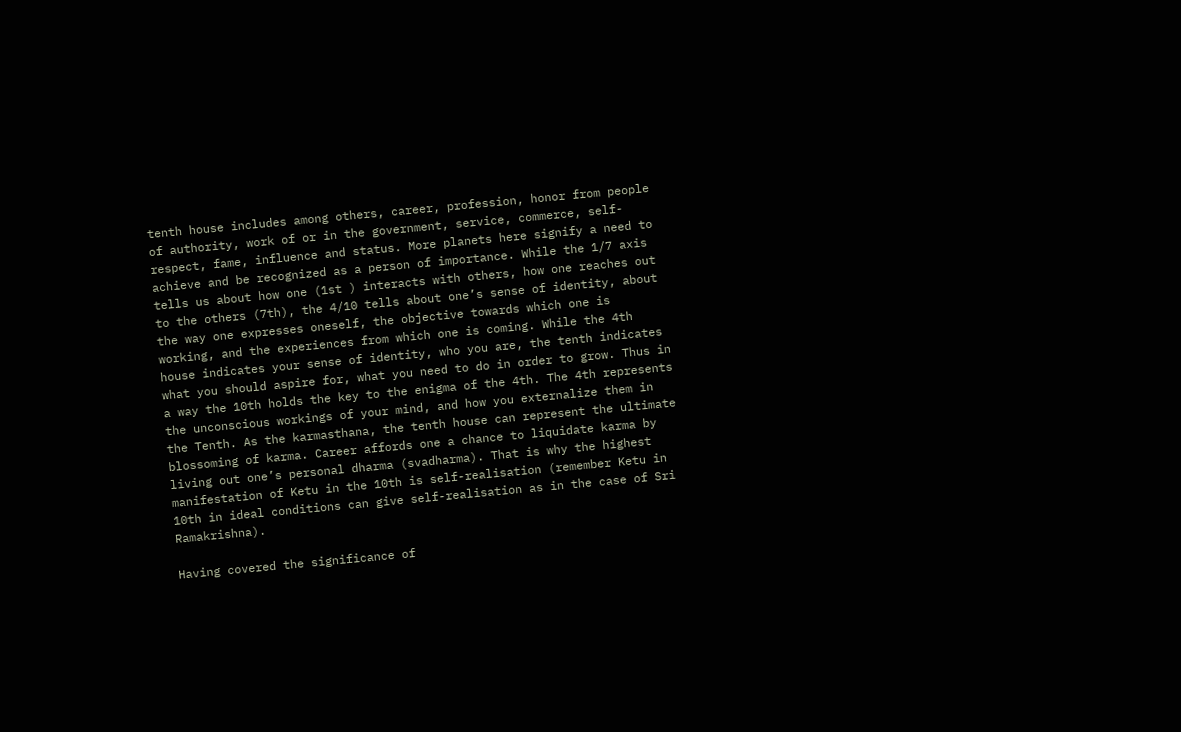tenth house includes among others, career, profession, honor from people of authority, work of or in the government, service, commerce, self-respect, fame, influence and status. More planets here signify a need to achieve and be recognized as a person of importance. While the 1/7 axis tells us about how one (1st ) interacts with others, how one reaches out to the others (7th), the 4/10 tells about one’s sense of identity, about the way one expresses oneself, the objective towards which one is working, and the experiences from which one is coming. While the 4th house indicates your sense of identity, who you are, the tenth indicates what you should aspire for, what you need to do in order to grow. Thus in a way the 10th holds the key to the enigma of the 4th. The 4th represents the unconscious workings of your mind, and how you externalize them in the Tenth. As the karmasthana, the tenth house can represent the ultimate blossoming of karma. Career affords one a chance to liquidate karma by living out one’s personal dharma (svadharma). That is why the highest manifestation of Ketu in the 10th is self-realisation (remember Ketu in 10th in ideal conditions can give self-realisation as in the case of Sri Ramakrishna).

Having covered the significance of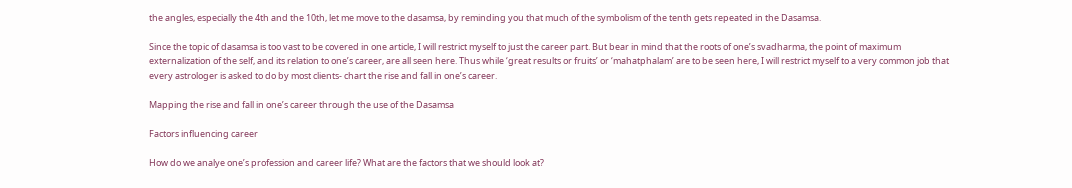the angles, especially the 4th and the 10th, let me move to the dasamsa, by reminding you that much of the symbolism of the tenth gets repeated in the Dasamsa.

Since the topic of dasamsa is too vast to be covered in one article, I will restrict myself to just the career part. But bear in mind that the roots of one’s svadharma, the point of maximum externalization of the self, and its relation to one’s career, are all seen here. Thus while ‘great results or fruits’ or ‘mahatphalam’ are to be seen here, I will restrict myself to a very common job that every astrologer is asked to do by most clients- chart the rise and fall in one’s career.

Mapping the rise and fall in one’s career through the use of the Dasamsa

Factors influencing career

How do we analye one’s profession and career life? What are the factors that we should look at?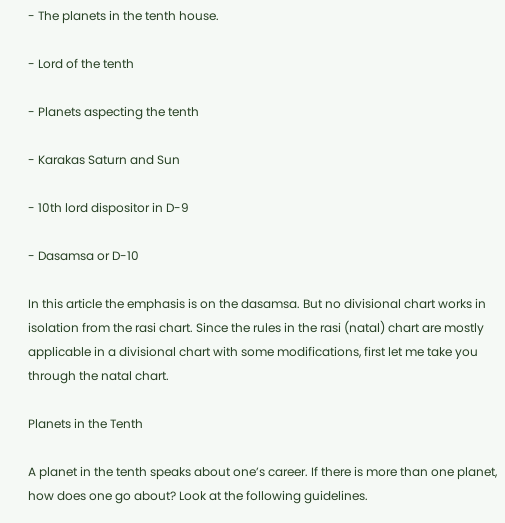- The planets in the tenth house.

- Lord of the tenth

- Planets aspecting the tenth

- Karakas Saturn and Sun

- 10th lord dispositor in D-9

- Dasamsa or D-10

In this article the emphasis is on the dasamsa. But no divisional chart works in isolation from the rasi chart. Since the rules in the rasi (natal) chart are mostly applicable in a divisional chart with some modifications, first let me take you through the natal chart.

Planets in the Tenth

A planet in the tenth speaks about one’s career. If there is more than one planet, how does one go about? Look at the following guidelines.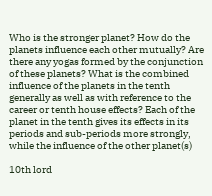Who is the stronger planet? How do the planets influence each other mutually? Are there any yogas formed by the conjunction of these planets? What is the combined influence of the planets in the tenth generally as well as with reference to the career or tenth house effects? Each of the planet in the tenth gives its effects in its periods and sub-periods more strongly, while the influence of the other planet(s)

10th lord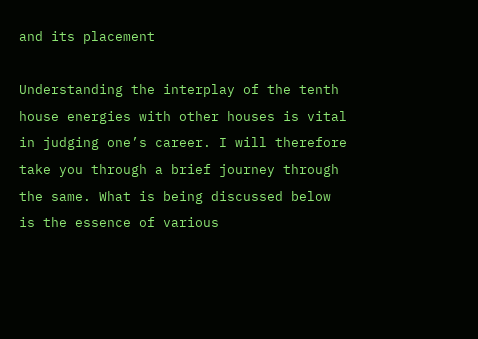and its placement

Understanding the interplay of the tenth house energies with other houses is vital in judging one’s career. I will therefore take you through a brief journey through the same. What is being discussed below is the essence of various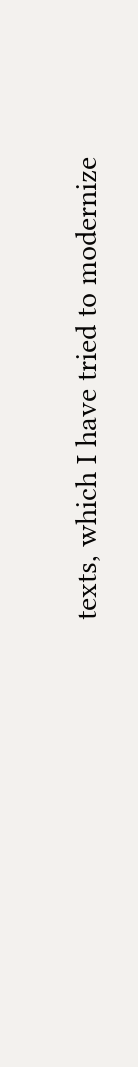texts, which I have tried to modernize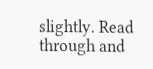slightly. Read through and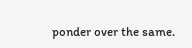ponder over the same.